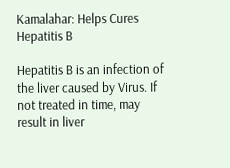Kamalahar: Helps Cures Hepatitis B

Hepatitis B is an infection of the liver caused by Virus. If not treated in time, may result in liver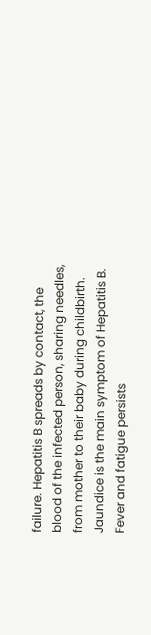failure. Hepatitis B spreads by contact, the blood of the infected person, sharing needles, from mother to their baby during childbirth. Jaundice is the main symptom of Hepatitis B. Fever and fatigue persists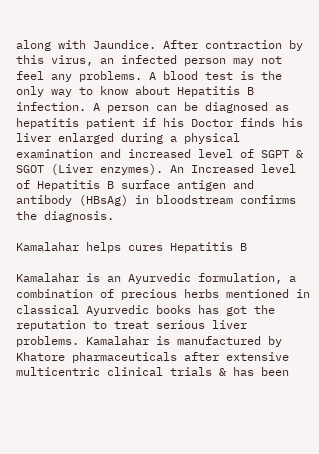along with Jaundice. After contraction by this virus, an infected person may not feel any problems. A blood test is the only way to know about Hepatitis B infection. A person can be diagnosed as hepatitis patient if his Doctor finds his liver enlarged during a physical examination and increased level of SGPT & SGOT (Liver enzymes). An Increased level of Hepatitis B surface antigen and antibody (HBsAg) in bloodstream confirms the diagnosis.

Kamalahar helps cures Hepatitis B

Kamalahar is an Ayurvedic formulation, a combination of precious herbs mentioned in classical Ayurvedic books has got the reputation to treat serious liver problems. Kamalahar is manufactured by Khatore pharmaceuticals after extensive multicentric clinical trials & has been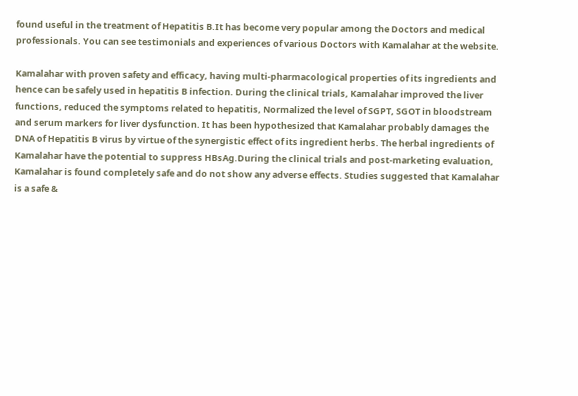found useful in the treatment of Hepatitis B.It has become very popular among the Doctors and medical professionals. You can see testimonials and experiences of various Doctors with Kamalahar at the website.

Kamalahar with proven safety and efficacy, having multi-pharmacological properties of its ingredients and hence can be safely used in hepatitis B infection. During the clinical trials, Kamalahar improved the liver functions, reduced the symptoms related to hepatitis, Normalized the level of SGPT, SGOT in bloodstream and serum markers for liver dysfunction. It has been hypothesized that Kamalahar probably damages the DNA of Hepatitis B virus by virtue of the synergistic effect of its ingredient herbs. The herbal ingredients of Kamalahar have the potential to suppress HBsAg.During the clinical trials and post-marketing evaluation, Kamalahar is found completely safe and do not show any adverse effects. Studies suggested that Kamalahar is a safe &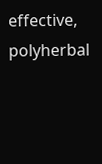effective, polyherbal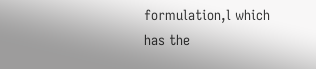formulation,l which has the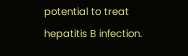potential to treat hepatitis B infection.